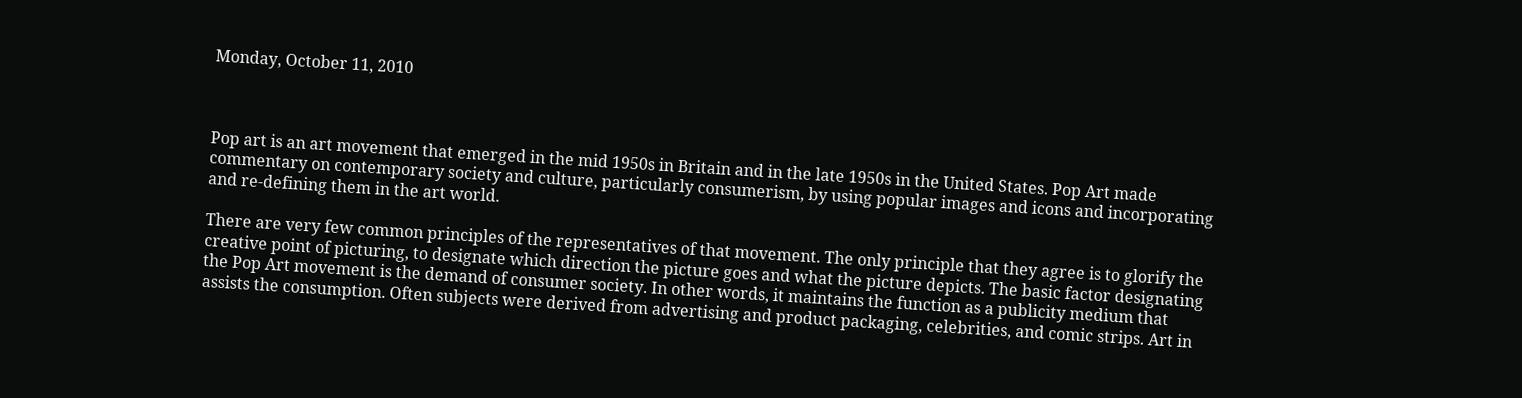Monday, October 11, 2010



Pop art is an art movement that emerged in the mid 1950s in Britain and in the late 1950s in the United States. Pop Art made commentary on contemporary society and culture, particularly consumerism, by using popular images and icons and incorporating and re-defining them in the art world.

There are very few common principles of the representatives of that movement. The only principle that they agree is to glorify the creative point of picturing, to designate which direction the picture goes and what the picture depicts. The basic factor designating the Pop Art movement is the demand of consumer society. In other words, it maintains the function as a publicity medium that assists the consumption. Often subjects were derived from advertising and product packaging, celebrities, and comic strips. Art in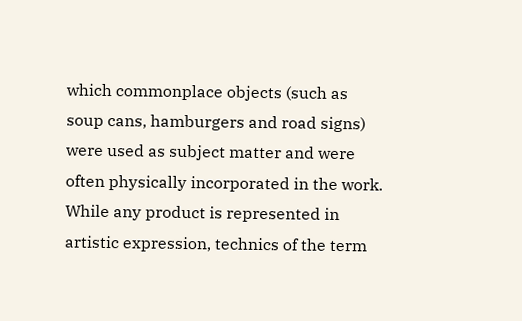which commonplace objects (such as soup cans, hamburgers and road signs) were used as subject matter and were often physically incorporated in the work. While any product is represented in artistic expression, technics of the term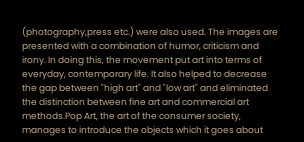(photography,press etc.) were also used. The images are presented with a combination of humor, criticism and irony. In doing this, the movement put art into terms of everyday, contemporary life. It also helped to decrease the gap between "high art" and "low art" and eliminated the distinction between fine art and commercial art methods.Pop Art, the art of the consumer society, manages to introduce the objects which it goes about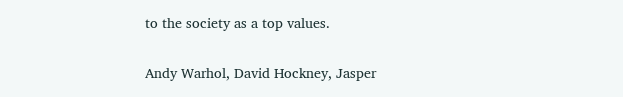to the society as a top values.


Andy Warhol, David Hockney, Jasper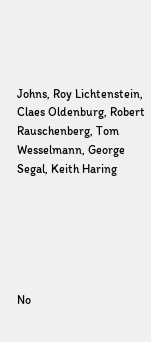Johns, Roy Lichtenstein, Claes Oldenburg, Robert Rauschenberg, Tom Wesselmann, George Segal, Keith Haring






No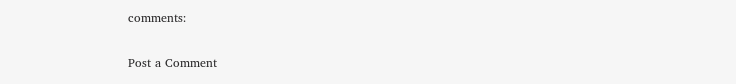comments:

Post a Comment